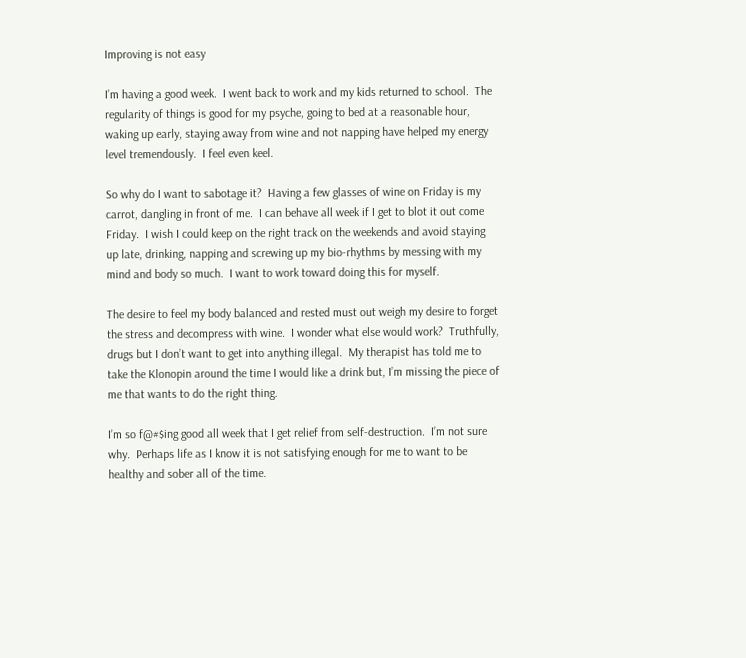Improving is not easy

I’m having a good week.  I went back to work and my kids returned to school.  The regularity of things is good for my psyche, going to bed at a reasonable hour, waking up early, staying away from wine and not napping have helped my energy level tremendously.  I feel even keel.

So why do I want to sabotage it?  Having a few glasses of wine on Friday is my carrot, dangling in front of me.  I can behave all week if I get to blot it out come Friday.  I wish I could keep on the right track on the weekends and avoid staying up late, drinking, napping and screwing up my bio-rhythms by messing with my mind and body so much.  I want to work toward doing this for myself.

The desire to feel my body balanced and rested must out weigh my desire to forget the stress and decompress with wine.  I wonder what else would work?  Truthfully, drugs but I don’t want to get into anything illegal.  My therapist has told me to take the Klonopin around the time I would like a drink but, I’m missing the piece of me that wants to do the right thing.

I’m so f@#$ing good all week that I get relief from self-destruction.  I’m not sure why.  Perhaps life as I know it is not satisfying enough for me to want to be healthy and sober all of the time.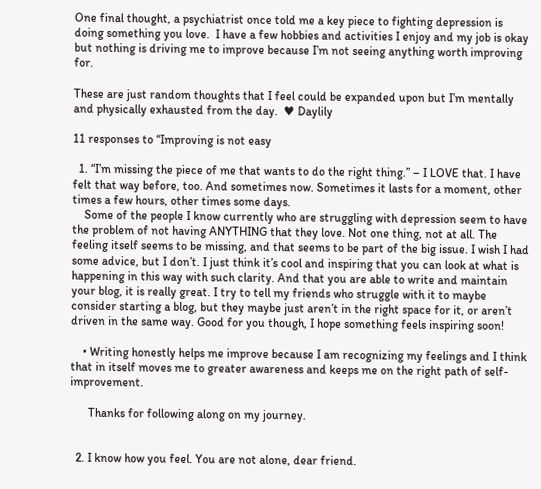One final thought, a psychiatrist once told me a key piece to fighting depression is doing something you love.  I have a few hobbies and activities I enjoy and my job is okay but nothing is driving me to improve because I’m not seeing anything worth improving for.

These are just random thoughts that I feel could be expanded upon but I’m mentally and physically exhausted from the day.  ♥ Daylily

11 responses to “Improving is not easy

  1. “I’m missing the piece of me that wants to do the right thing.” – I LOVE that. I have felt that way before, too. And sometimes now. Sometimes it lasts for a moment, other times a few hours, other times some days.
    Some of the people I know currently who are struggling with depression seem to have the problem of not having ANYTHING that they love. Not one thing, not at all. The feeling itself seems to be missing, and that seems to be part of the big issue. I wish I had some advice, but I don’t. I just think it’s cool and inspiring that you can look at what is happening in this way with such clarity. And that you are able to write and maintain your blog, it is really great. I try to tell my friends who struggle with it to maybe consider starting a blog, but they maybe just aren’t in the right space for it, or aren’t driven in the same way. Good for you though, I hope something feels inspiring soon!

    • Writing honestly helps me improve because I am recognizing my feelings and I think that in itself moves me to greater awareness and keeps me on the right path of self-improvement.

      Thanks for following along on my journey.


  2. I know how you feel. You are not alone, dear friend.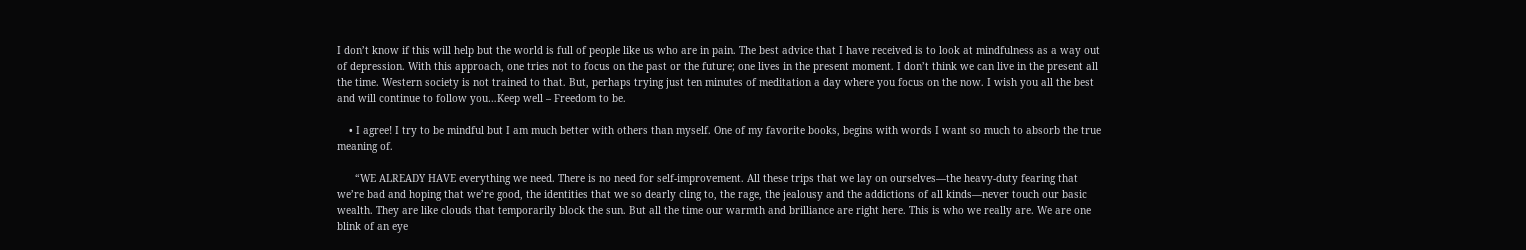I don’t know if this will help but the world is full of people like us who are in pain. The best advice that I have received is to look at mindfulness as a way out of depression. With this approach, one tries not to focus on the past or the future; one lives in the present moment. I don’t think we can live in the present all the time. Western society is not trained to that. But, perhaps trying just ten minutes of meditation a day where you focus on the now. I wish you all the best and will continue to follow you…Keep well – Freedom to be.

    • I agree! I try to be mindful but I am much better with others than myself. One of my favorite books, begins with words I want so much to absorb the true meaning of.

      “WE ALREADY HAVE everything we need. There is no need for self-improvement. All these trips that we lay on ourselves—the heavy-duty fearing that we’re bad and hoping that we’re good, the identities that we so dearly cling to, the rage, the jealousy and the addictions of all kinds—never touch our basic wealth. They are like clouds that temporarily block the sun. But all the time our warmth and brilliance are right here. This is who we really are. We are one blink of an eye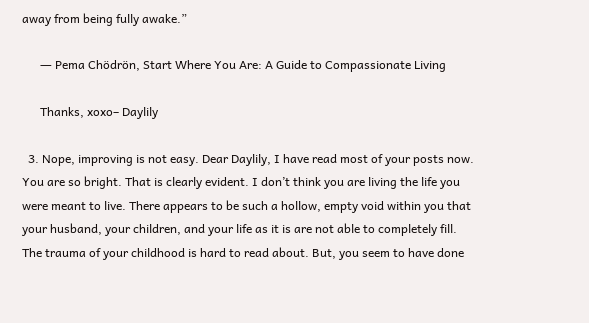away from being fully awake.”

      ― Pema Chödrön, Start Where You Are: A Guide to Compassionate Living

      Thanks, xoxo– Daylily

  3. Nope, improving is not easy. Dear Daylily, I have read most of your posts now. You are so bright. That is clearly evident. I don’t think you are living the life you were meant to live. There appears to be such a hollow, empty void within you that your husband, your children, and your life as it is are not able to completely fill. The trauma of your childhood is hard to read about. But, you seem to have done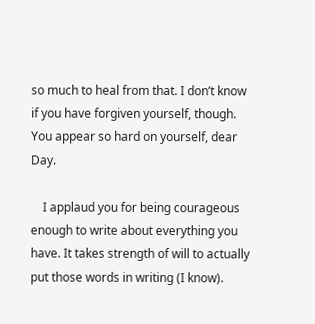so much to heal from that. I don’t know if you have forgiven yourself, though. You appear so hard on yourself, dear Day.

    I applaud you for being courageous enough to write about everything you have. It takes strength of will to actually put those words in writing (I know).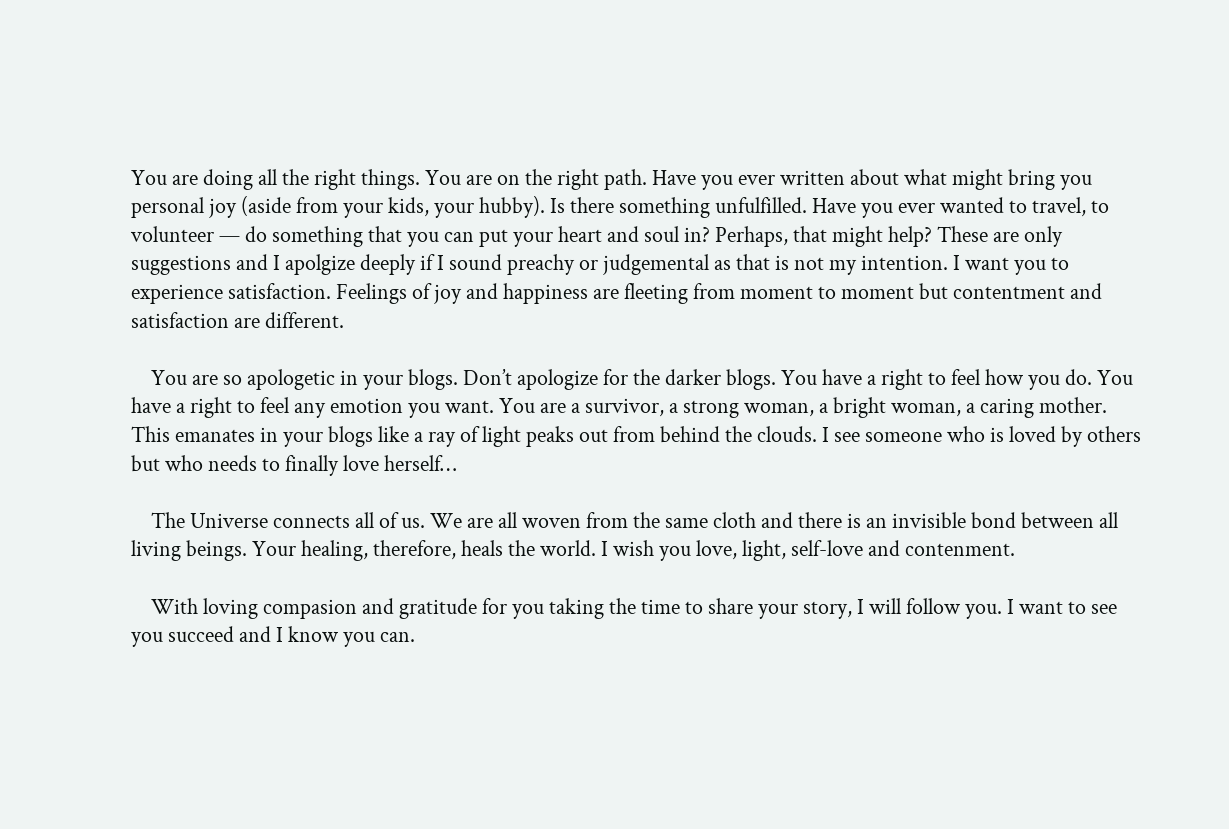You are doing all the right things. You are on the right path. Have you ever written about what might bring you personal joy (aside from your kids, your hubby). Is there something unfulfilled. Have you ever wanted to travel, to volunteer — do something that you can put your heart and soul in? Perhaps, that might help? These are only suggestions and I apolgize deeply if I sound preachy or judgemental as that is not my intention. I want you to experience satisfaction. Feelings of joy and happiness are fleeting from moment to moment but contentment and satisfaction are different.

    You are so apologetic in your blogs. Don’t apologize for the darker blogs. You have a right to feel how you do. You have a right to feel any emotion you want. You are a survivor, a strong woman, a bright woman, a caring mother. This emanates in your blogs like a ray of light peaks out from behind the clouds. I see someone who is loved by others but who needs to finally love herself…

    The Universe connects all of us. We are all woven from the same cloth and there is an invisible bond between all living beings. Your healing, therefore, heals the world. I wish you love, light, self-love and contenment.

    With loving compasion and gratitude for you taking the time to share your story, I will follow you. I want to see you succeed and I know you can.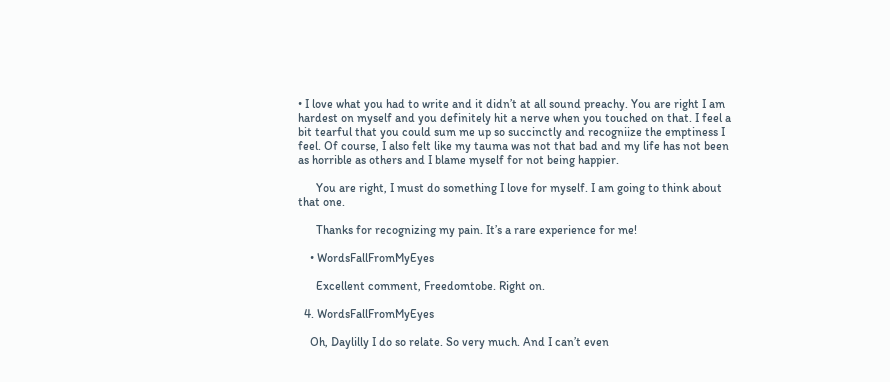• I love what you had to write and it didn’t at all sound preachy. You are right I am hardest on myself and you definitely hit a nerve when you touched on that. I feel a bit tearful that you could sum me up so succinctly and recogniize the emptiness I feel. Of course, I also felt like my tauma was not that bad and my life has not been as horrible as others and I blame myself for not being happier.

      You are right, I must do something I love for myself. I am going to think about that one.

      Thanks for recognizing my pain. It’s a rare experience for me!

    • WordsFallFromMyEyes

      Excellent comment, Freedomtobe. Right on.

  4. WordsFallFromMyEyes

    Oh, Daylilly I do so relate. So very much. And I can’t even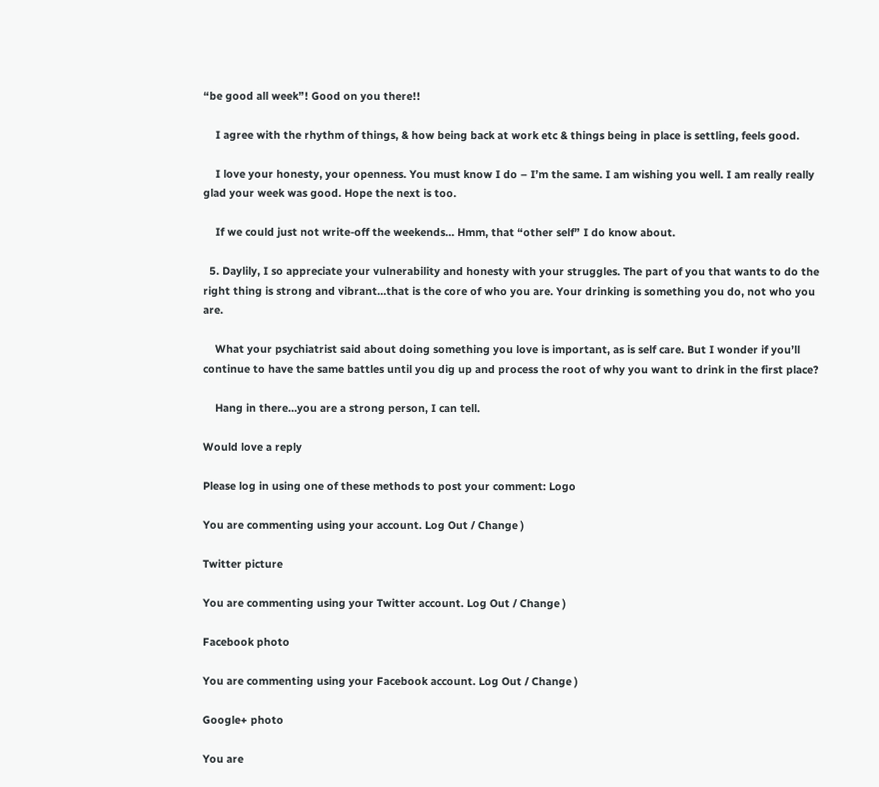“be good all week”! Good on you there!!

    I agree with the rhythm of things, & how being back at work etc & things being in place is settling, feels good.

    I love your honesty, your openness. You must know I do – I’m the same. I am wishing you well. I am really really glad your week was good. Hope the next is too.

    If we could just not write-off the weekends… Hmm, that “other self” I do know about.

  5. Daylily, I so appreciate your vulnerability and honesty with your struggles. The part of you that wants to do the right thing is strong and vibrant…that is the core of who you are. Your drinking is something you do, not who you are.

    What your psychiatrist said about doing something you love is important, as is self care. But I wonder if you’ll continue to have the same battles until you dig up and process the root of why you want to drink in the first place?

    Hang in there…you are a strong person, I can tell.

Would love a reply

Please log in using one of these methods to post your comment: Logo

You are commenting using your account. Log Out / Change )

Twitter picture

You are commenting using your Twitter account. Log Out / Change )

Facebook photo

You are commenting using your Facebook account. Log Out / Change )

Google+ photo

You are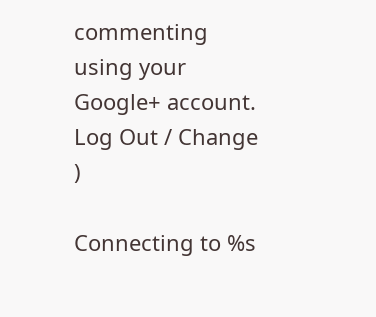commenting using your Google+ account. Log Out / Change )

Connecting to %s